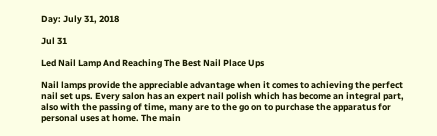Day: July 31, 2018

Jul 31

Led Nail Lamp And Reaching The Best Nail Place Ups

Nail lamps provide the appreciable advantage when it comes to achieving the perfect nail set ups. Every salon has an expert nail polish which has become an integral part, also with the passing of time, many are to the go on to purchase the apparatus for personal uses at home. The main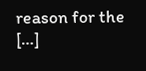reason for the […]